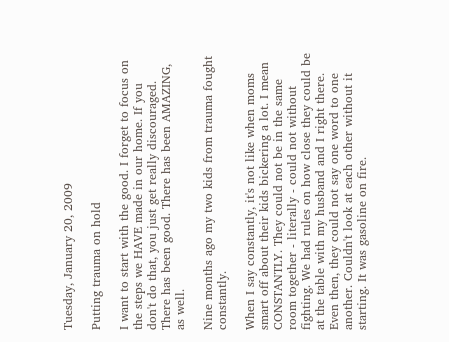Tuesday, January 20, 2009

Putting trauma on hold

I want to start with the good. I forget to focus on the steps we HAVE made in our home. If you don't do that, you just get really discouraged. There has been good. There has been AMAZING, as well.

Nine months ago my two kids from trauma fought constantly.

When I say constantly, it's not like when moms smart off about their kids bickering a lot. I mean CONSTANTLY. They could not be in the same room together - literally - could not without fighting. We had rules on how close they could be at the table with my husband and I right there. Even then, they could not say one word to one another. Couldn't look at each other without it starting. It was gasoline on fire.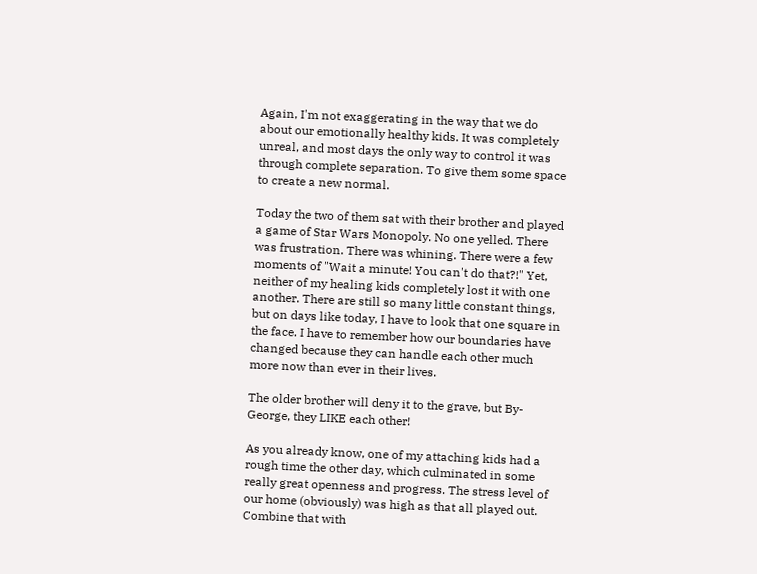Again, I'm not exaggerating in the way that we do about our emotionally healthy kids. It was completely unreal, and most days the only way to control it was through complete separation. To give them some space to create a new normal.

Today the two of them sat with their brother and played a game of Star Wars Monopoly. No one yelled. There was frustration. There was whining. There were a few moments of "Wait a minute! You can't do that?!" Yet, neither of my healing kids completely lost it with one another. There are still so many little constant things, but on days like today, I have to look that one square in the face. I have to remember how our boundaries have changed because they can handle each other much more now than ever in their lives.

The older brother will deny it to the grave, but By-George, they LIKE each other!

As you already know, one of my attaching kids had a rough time the other day, which culminated in some really great openness and progress. The stress level of our home (obviously) was high as that all played out. Combine that with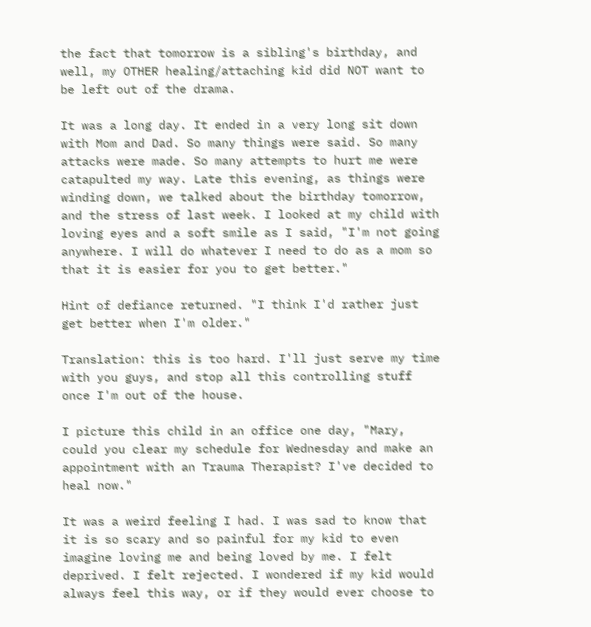the fact that tomorrow is a sibling's birthday, and well, my OTHER healing/attaching kid did NOT want to be left out of the drama.

It was a long day. It ended in a very long sit down with Mom and Dad. So many things were said. So many attacks were made. So many attempts to hurt me were catapulted my way. Late this evening, as things were winding down, we talked about the birthday tomorrow, and the stress of last week. I looked at my child with loving eyes and a soft smile as I said, "I'm not going anywhere. I will do whatever I need to do as a mom so that it is easier for you to get better."

Hint of defiance returned. "I think I'd rather just get better when I'm older."

Translation: this is too hard. I'll just serve my time with you guys, and stop all this controlling stuff once I'm out of the house.

I picture this child in an office one day, "Mary, could you clear my schedule for Wednesday and make an appointment with an Trauma Therapist? I've decided to heal now."

It was a weird feeling I had. I was sad to know that it is so scary and so painful for my kid to even imagine loving me and being loved by me. I felt deprived. I felt rejected. I wondered if my kid would always feel this way, or if they would ever choose to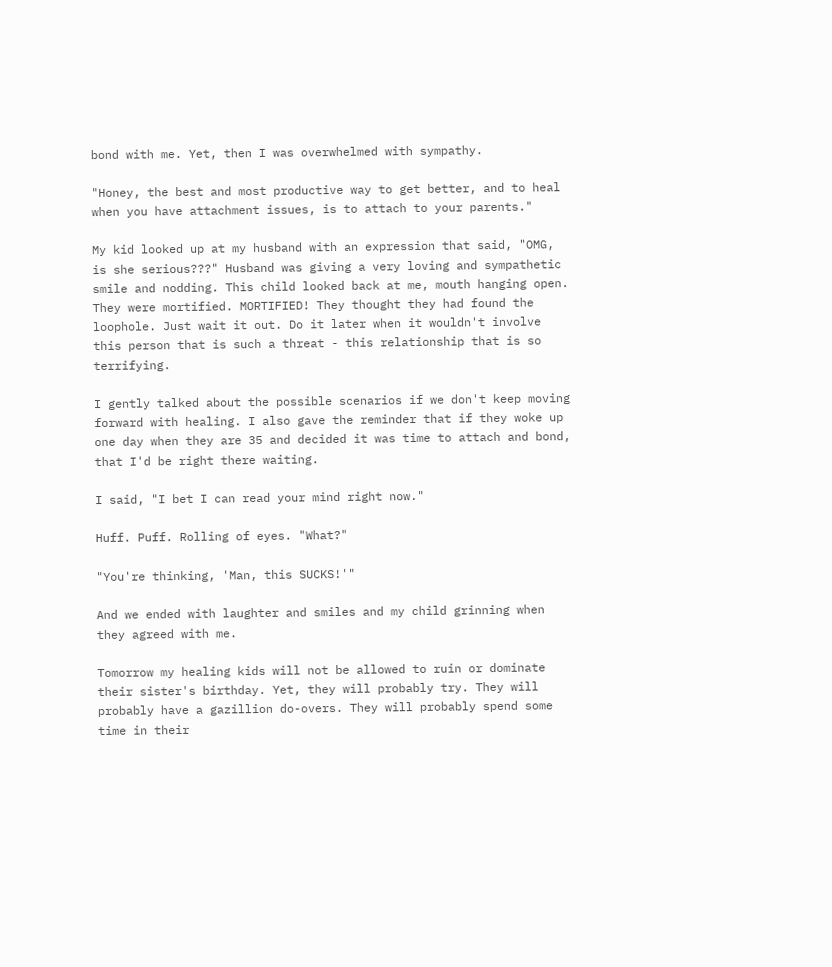bond with me. Yet, then I was overwhelmed with sympathy.

"Honey, the best and most productive way to get better, and to heal when you have attachment issues, is to attach to your parents."

My kid looked up at my husband with an expression that said, "OMG, is she serious???" Husband was giving a very loving and sympathetic smile and nodding. This child looked back at me, mouth hanging open. They were mortified. MORTIFIED! They thought they had found the loophole. Just wait it out. Do it later when it wouldn't involve this person that is such a threat - this relationship that is so terrifying.

I gently talked about the possible scenarios if we don't keep moving forward with healing. I also gave the reminder that if they woke up one day when they are 35 and decided it was time to attach and bond, that I'd be right there waiting.

I said, "I bet I can read your mind right now."

Huff. Puff. Rolling of eyes. "What?"

"You're thinking, 'Man, this SUCKS!'"

And we ended with laughter and smiles and my child grinning when they agreed with me.

Tomorrow my healing kids will not be allowed to ruin or dominate their sister's birthday. Yet, they will probably try. They will probably have a gazillion do-overs. They will probably spend some time in their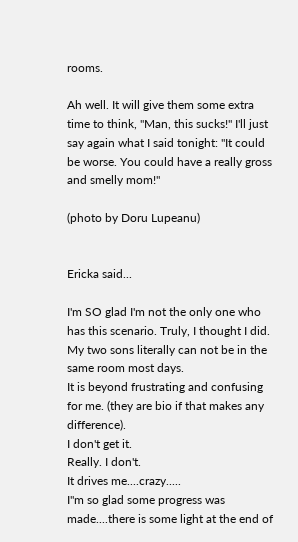rooms.

Ah well. It will give them some extra time to think, "Man, this sucks!" I'll just say again what I said tonight: "It could be worse. You could have a really gross and smelly mom!"

(photo by Doru Lupeanu)


Ericka said...

I'm SO glad I'm not the only one who has this scenario. Truly, I thought I did.
My two sons literally can not be in the same room most days.
It is beyond frustrating and confusing for me. (they are bio if that makes any difference).
I don't get it.
Really. I don't.
It drives me....crazy.....
I"m so glad some progress was made....there is some light at the end of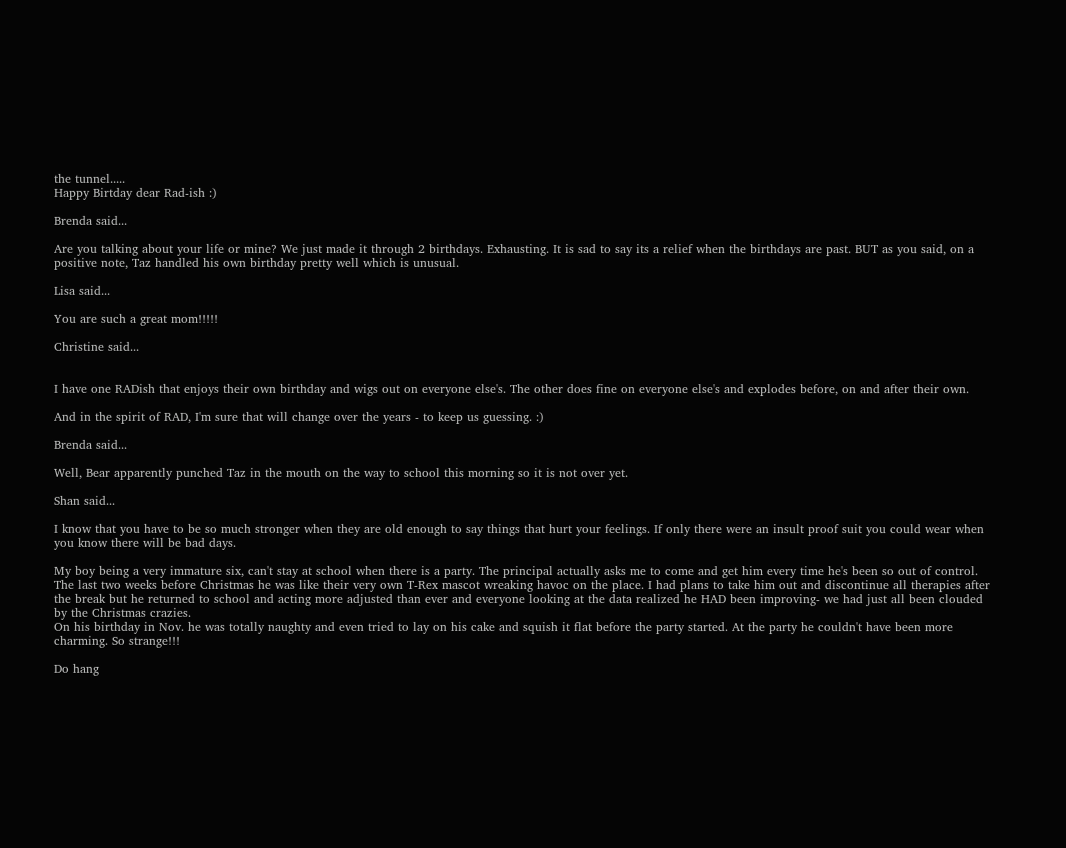the tunnel.....
Happy Birtday dear Rad-ish :)

Brenda said...

Are you talking about your life or mine? We just made it through 2 birthdays. Exhausting. It is sad to say its a relief when the birthdays are past. BUT as you said, on a positive note, Taz handled his own birthday pretty well which is unusual.

Lisa said...

You are such a great mom!!!!!

Christine said...


I have one RADish that enjoys their own birthday and wigs out on everyone else's. The other does fine on everyone else's and explodes before, on and after their own.

And in the spirit of RAD, I'm sure that will change over the years - to keep us guessing. :)

Brenda said...

Well, Bear apparently punched Taz in the mouth on the way to school this morning so it is not over yet.

Shan said...

I know that you have to be so much stronger when they are old enough to say things that hurt your feelings. If only there were an insult proof suit you could wear when you know there will be bad days.

My boy being a very immature six, can't stay at school when there is a party. The principal actually asks me to come and get him every time he's been so out of control. The last two weeks before Christmas he was like their very own T-Rex mascot wreaking havoc on the place. I had plans to take him out and discontinue all therapies after the break but he returned to school and acting more adjusted than ever and everyone looking at the data realized he HAD been improving- we had just all been clouded by the Christmas crazies.
On his birthday in Nov. he was totally naughty and even tried to lay on his cake and squish it flat before the party started. At the party he couldn't have been more charming. So strange!!!

Do hang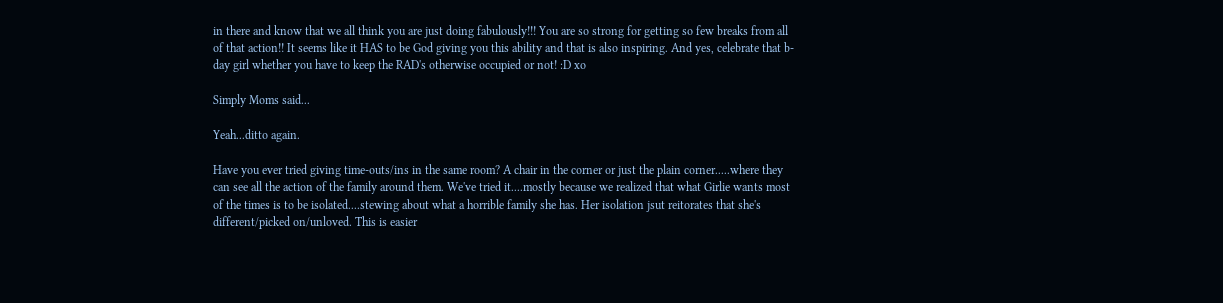in there and know that we all think you are just doing fabulously!!! You are so strong for getting so few breaks from all of that action!! It seems like it HAS to be God giving you this ability and that is also inspiring. And yes, celebrate that b-day girl whether you have to keep the RAD's otherwise occupied or not! :D xo

Simply Moms said...

Yeah...ditto again.

Have you ever tried giving time-outs/ins in the same room? A chair in the corner or just the plain corner.....where they can see all the action of the family around them. We've tried it....mostly because we realized that what Girlie wants most of the times is to be isolated....stewing about what a horrible family she has. Her isolation jsut reitorates that she's different/picked on/unloved. This is easier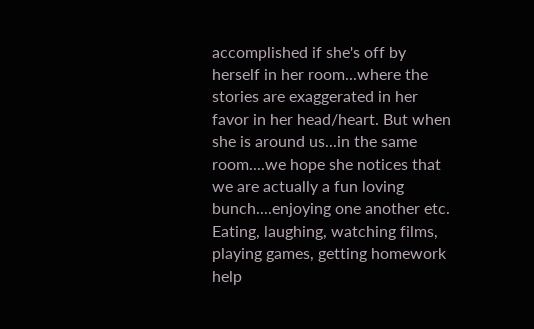accomplished if she's off by herself in her room...where the stories are exaggerated in her favor in her head/heart. But when she is around us...in the same room....we hope she notices that we are actually a fun loving bunch....enjoying one another etc. Eating, laughing, watching films, playing games, getting homework help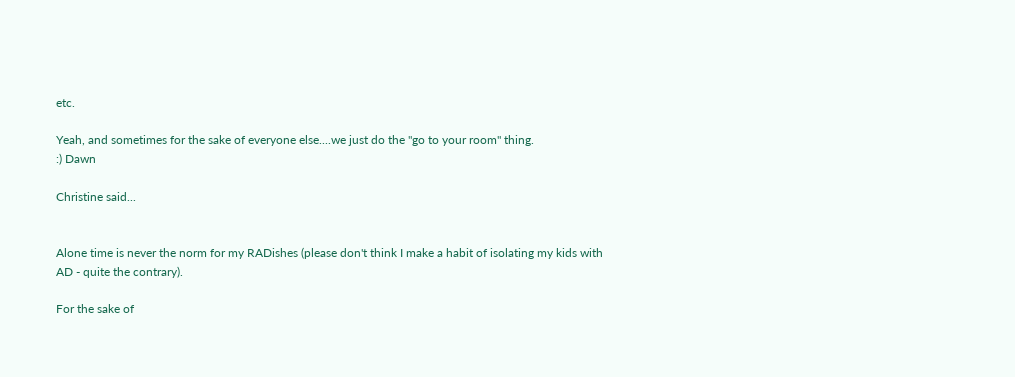etc.

Yeah, and sometimes for the sake of everyone else....we just do the "go to your room" thing.
:) Dawn

Christine said...


Alone time is never the norm for my RADishes (please don't think I make a habit of isolating my kids with AD - quite the contrary).

For the sake of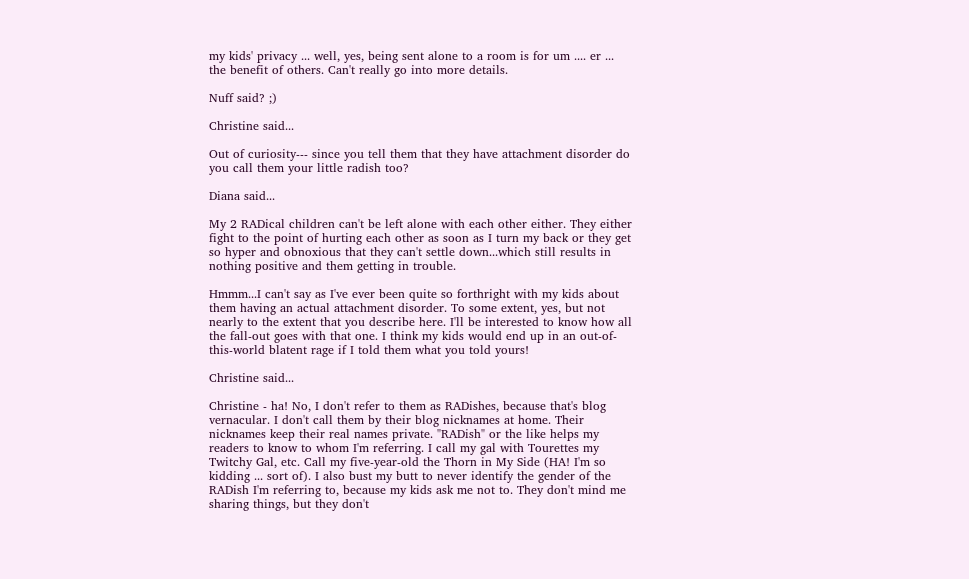my kids' privacy ... well, yes, being sent alone to a room is for um .... er ... the benefit of others. Can't really go into more details.

Nuff said? ;)

Christine said...

Out of curiosity--- since you tell them that they have attachment disorder do you call them your little radish too?

Diana said...

My 2 RADical children can't be left alone with each other either. They either fight to the point of hurting each other as soon as I turn my back or they get so hyper and obnoxious that they can't settle down...which still results in nothing positive and them getting in trouble.

Hmmm...I can't say as I've ever been quite so forthright with my kids about them having an actual attachment disorder. To some extent, yes, but not nearly to the extent that you describe here. I'll be interested to know how all the fall-out goes with that one. I think my kids would end up in an out-of-this-world blatent rage if I told them what you told yours!

Christine said...

Christine - ha! No, I don't refer to them as RADishes, because that's blog vernacular. I don't call them by their blog nicknames at home. Their nicknames keep their real names private. "RADish" or the like helps my readers to know to whom I'm referring. I call my gal with Tourettes my Twitchy Gal, etc. Call my five-year-old the Thorn in My Side (HA! I'm so kidding ... sort of). I also bust my butt to never identify the gender of the RADish I'm referring to, because my kids ask me not to. They don't mind me sharing things, but they don't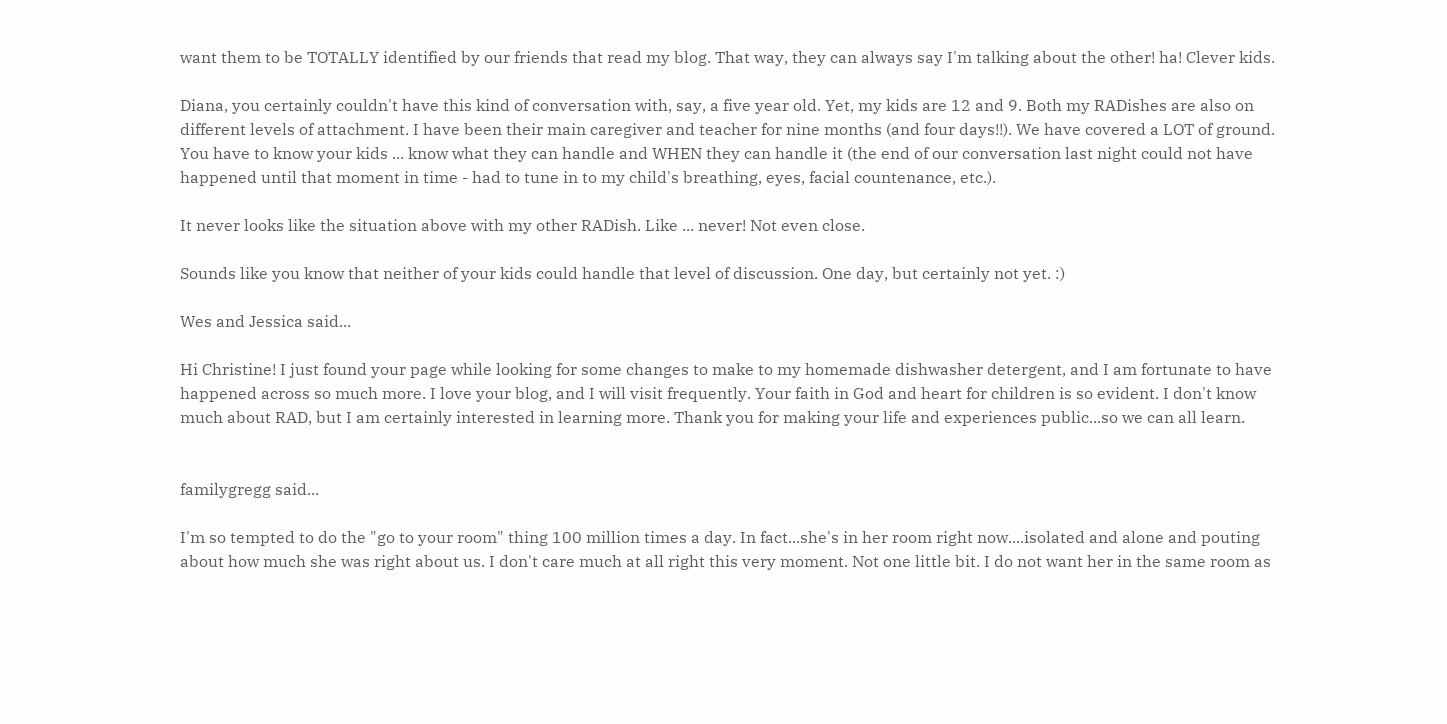want them to be TOTALLY identified by our friends that read my blog. That way, they can always say I'm talking about the other! ha! Clever kids.

Diana, you certainly couldn't have this kind of conversation with, say, a five year old. Yet, my kids are 12 and 9. Both my RADishes are also on different levels of attachment. I have been their main caregiver and teacher for nine months (and four days!!). We have covered a LOT of ground. You have to know your kids ... know what they can handle and WHEN they can handle it (the end of our conversation last night could not have happened until that moment in time - had to tune in to my child's breathing, eyes, facial countenance, etc.).

It never looks like the situation above with my other RADish. Like ... never! Not even close.

Sounds like you know that neither of your kids could handle that level of discussion. One day, but certainly not yet. :)

Wes and Jessica said...

Hi Christine! I just found your page while looking for some changes to make to my homemade dishwasher detergent, and I am fortunate to have happened across so much more. I love your blog, and I will visit frequently. Your faith in God and heart for children is so evident. I don't know much about RAD, but I am certainly interested in learning more. Thank you for making your life and experiences public...so we can all learn.


familygregg said...

I'm so tempted to do the "go to your room" thing 100 million times a day. In fact...she's in her room right now....isolated and alone and pouting about how much she was right about us. I don't care much at all right this very moment. Not one little bit. I do not want her in the same room as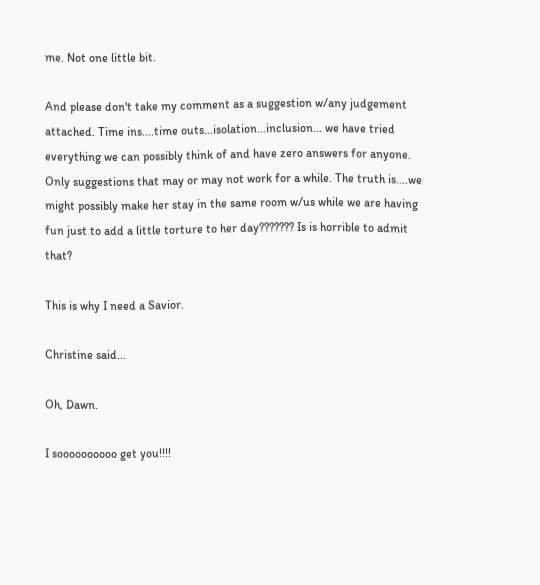me. Not one little bit.

And please don't take my comment as a suggestion w/any judgement attached. Time ins....time outs...isolation...inclusion... we have tried everything we can possibly think of and have zero answers for anyone. Only suggestions that may or may not work for a while. The truth is....we might possibly make her stay in the same room w/us while we are having fun just to add a little torture to her day??????? Is is horrible to admit that?

This is why I need a Savior.

Christine said...

Oh, Dawn.

I soooooooooo get you!!!!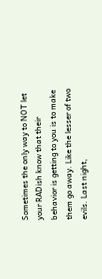Sometimes the only way to NOT let your RADish know that their behavior is getting to you is to make them go away. Like the lesser of two evils. Last night,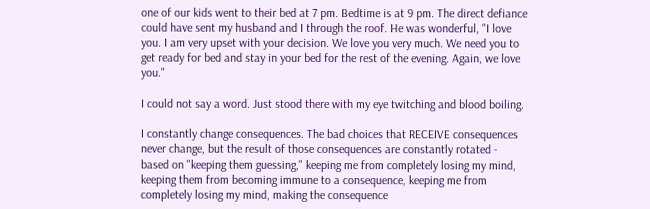one of our kids went to their bed at 7 pm. Bedtime is at 9 pm. The direct defiance could have sent my husband and I through the roof. He was wonderful, "I love you. I am very upset with your decision. We love you very much. We need you to get ready for bed and stay in your bed for the rest of the evening. Again, we love you."

I could not say a word. Just stood there with my eye twitching and blood boiling.

I constantly change consequences. The bad choices that RECEIVE consequences never change, but the result of those consequences are constantly rotated - based on "keeping them guessing," keeping me from completely losing my mind, keeping them from becoming immune to a consequence, keeping me from completely losing my mind, making the consequence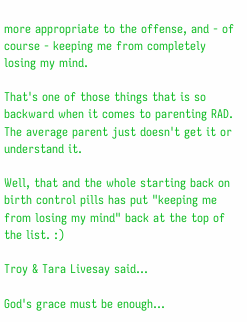more appropriate to the offense, and - of course - keeping me from completely losing my mind.

That's one of those things that is so backward when it comes to parenting RAD. The average parent just doesn't get it or understand it.

Well, that and the whole starting back on birth control pills has put "keeping me from losing my mind" back at the top of the list. :)

Troy & Tara Livesay said...

God's grace must be enough...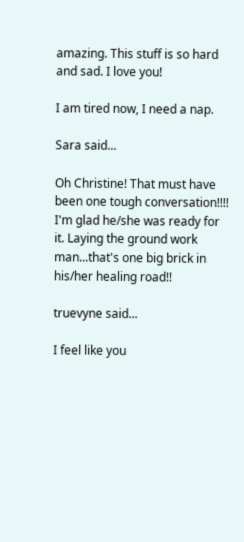amazing. This stuff is so hard and sad. I love you!

I am tired now, I need a nap.

Sara said...

Oh Christine! That must have been one tough conversation!!!! I'm glad he/she was ready for it. Laying the ground work man...that's one big brick in his/her healing road!!

truevyne said...

I feel like you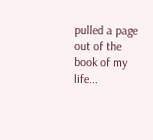pulled a page out of the book of my life...